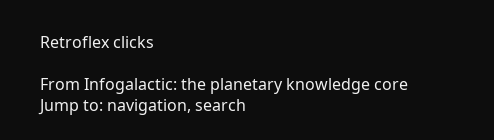Retroflex clicks

From Infogalactic: the planetary knowledge core
Jump to: navigation, search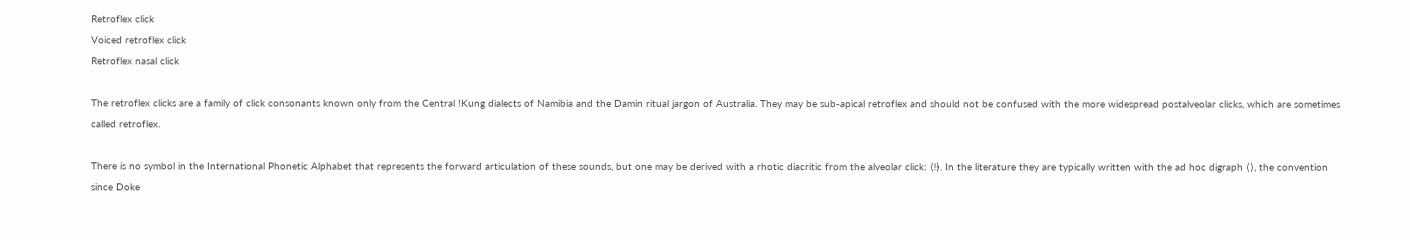Retroflex click
Voiced retroflex click
Retroflex nasal click

The retroflex clicks are a family of click consonants known only from the Central !Kung dialects of Namibia and the Damin ritual jargon of Australia. They may be sub-apical retroflex and should not be confused with the more widespread postalveolar clicks, which are sometimes called retroflex.

There is no symbol in the International Phonetic Alphabet that represents the forward articulation of these sounds, but one may be derived with a rhotic diacritic from the alveolar click: ⟨ǃ˞⟩. In the literature they are typically written with the ad hoc digraph ⟨⟩, the convention since Doke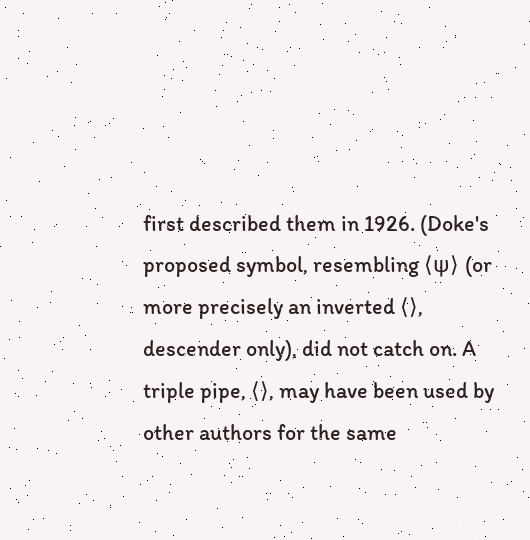first described them in 1926. (Doke's proposed symbol, resembling ⟨ψ⟩ (or more precisely an inverted ⟨⟩, descender only), did not catch on. A triple pipe, ⟨⟩, may have been used by other authors for the same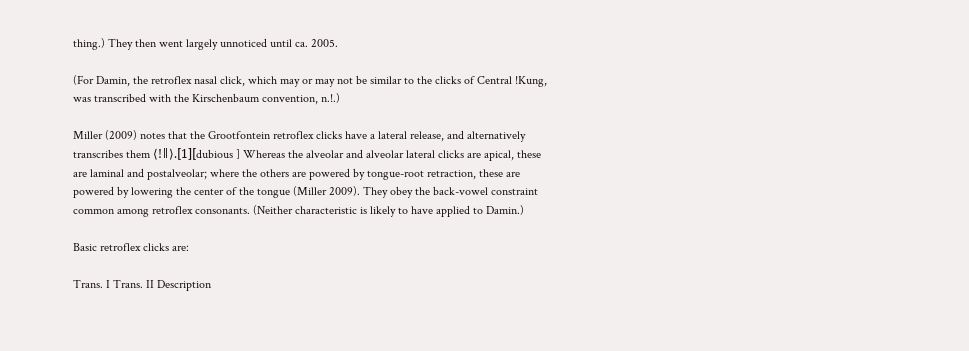thing.) They then went largely unnoticed until ca. 2005.

(For Damin, the retroflex nasal click, which may or may not be similar to the clicks of Central !Kung, was transcribed with the Kirschenbaum convention, n.!.)

Miller (2009) notes that the Grootfontein retroflex clicks have a lateral release, and alternatively transcribes them ⟨ǃǁ⟩.[1][dubious ] Whereas the alveolar and alveolar lateral clicks are apical, these are laminal and postalveolar; where the others are powered by tongue-root retraction, these are powered by lowering the center of the tongue (Miller 2009). They obey the back-vowel constraint common among retroflex consonants. (Neither characteristic is likely to have applied to Damin.)

Basic retroflex clicks are:

Trans. I Trans. II Description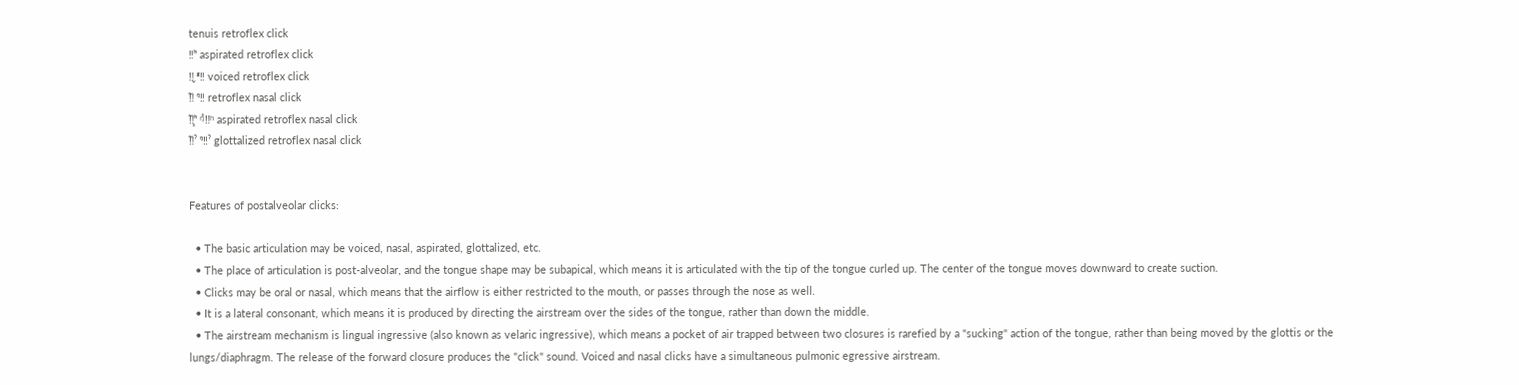tenuis retroflex click
‼ʰ aspirated retroflex click
‼̬ ᶢ‼ voiced retroflex click
‼̃ ᵑ‼ retroflex nasal click
‼̥̃ʰ ᵑ̊‼ʰ aspirated retroflex nasal click
‼̃ˀ ᵑ‼ˀ glottalized retroflex nasal click


Features of postalveolar clicks:

  • The basic articulation may be voiced, nasal, aspirated, glottalized, etc.
  • The place of articulation is post-alveolar, and the tongue shape may be subapical, which means it is articulated with the tip of the tongue curled up. The center of the tongue moves downward to create suction.
  • Clicks may be oral or nasal, which means that the airflow is either restricted to the mouth, or passes through the nose as well.
  • It is a lateral consonant, which means it is produced by directing the airstream over the sides of the tongue, rather than down the middle.
  • The airstream mechanism is lingual ingressive (also known as velaric ingressive), which means a pocket of air trapped between two closures is rarefied by a "sucking" action of the tongue, rather than being moved by the glottis or the lungs/diaphragm. The release of the forward closure produces the "click" sound. Voiced and nasal clicks have a simultaneous pulmonic egressive airstream.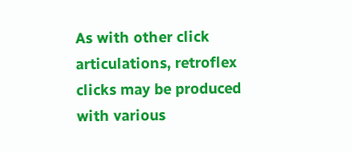As with other click articulations, retroflex clicks may be produced with various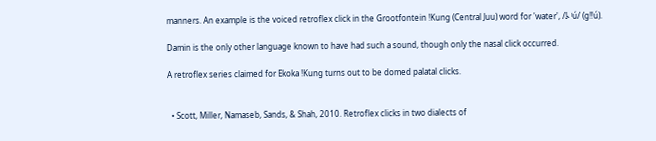manners. An example is the voiced retroflex click in the Grootfontein !Kung (Central Juu) word for 'water', /ǃ̬˞ ˡú/ (g‼ú).

Damin is the only other language known to have had such a sound, though only the nasal click occurred.

A retroflex series claimed for Ekoka !Kung turns out to be domed palatal clicks.


  • Scott, Miller, Namaseb, Sands, & Shah, 2010. Retroflex clicks in two dialects of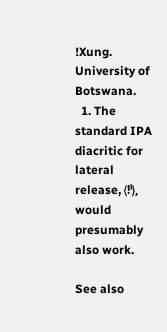!Xung. University of Botswana.
  1. The standard IPA diacritic for lateral release, ⟨ǃˡ⟩, would presumably also work.

See also